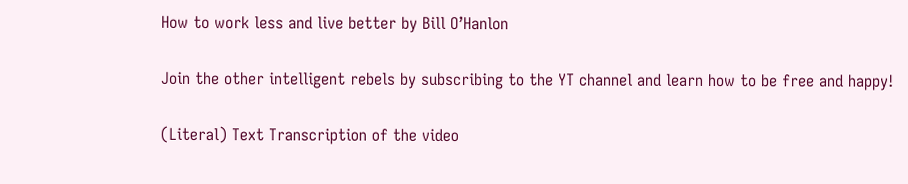How to work less and live better by Bill O’Hanlon

Join the other intelligent rebels by subscribing to the YT channel and learn how to be free and happy!

(Literal) Text Transcription of the video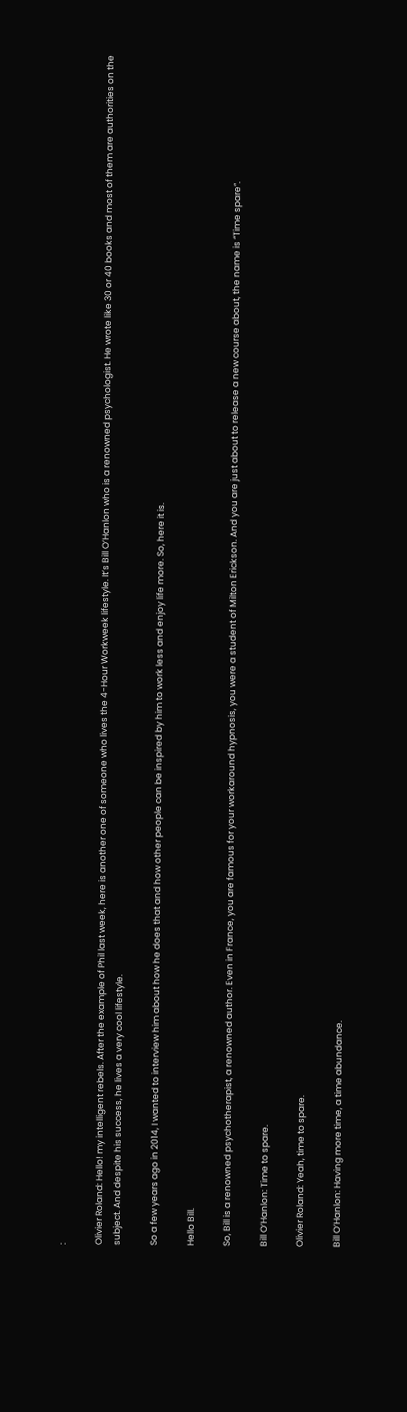:

Olivier Roland: Hello! my intelligent rebels. After the example of Phil last week, here is another one of someone who lives the 4-Hour Workweek lifestyle. It’s Bill O’Hanlon who is a renowned psychologist. He wrote like 30 or 40 books and most of them are authorities on the subject. And despite his success, he lives a very cool lifestyle.

So a few years ago in 2014, I wanted to interview him about how he does that and how other people can be inspired by him to work less and enjoy life more. So, here it is.

Hello Bill.

So, Bill is a renowned psychotherapist, a renowned author. Even in France, you are famous for your workaround hypnosis, you were a student of Milton Erickson. And you are just about to release a new course about, the name is “Time spare”.

Bill O’Hanlon: Time to spare.

Olivier Roland: Yeah, time to spare.

Bill O’Hanlon: Having more time, a time abundance.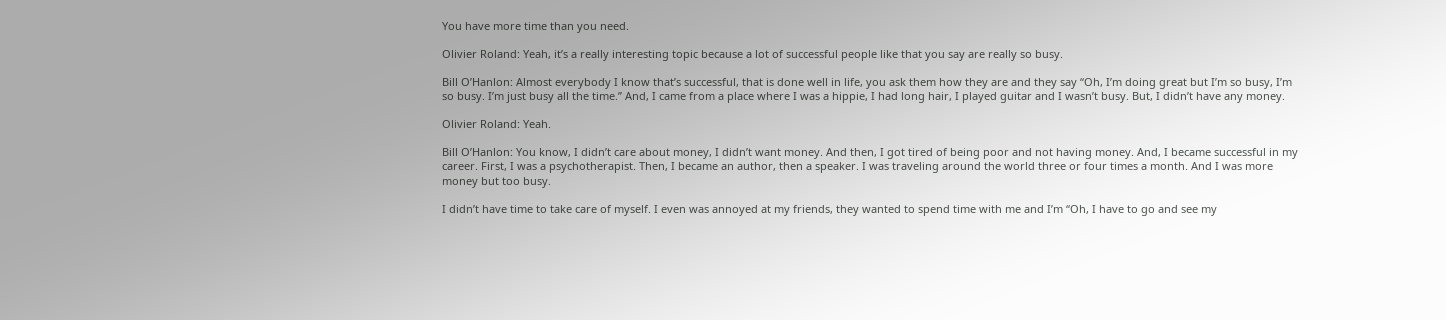You have more time than you need.

Olivier Roland: Yeah, it’s a really interesting topic because a lot of successful people like that you say are really so busy.

Bill O’Hanlon: Almost everybody I know that’s successful, that is done well in life, you ask them how they are and they say “Oh, I’m doing great but I’m so busy, I’m so busy. I’m just busy all the time.” And, I came from a place where I was a hippie, I had long hair, I played guitar and I wasn’t busy. But, I didn’t have any money.

Olivier Roland: Yeah.

Bill O’Hanlon: You know, I didn’t care about money, I didn’t want money. And then, I got tired of being poor and not having money. And, I became successful in my career. First, I was a psychotherapist. Then, I became an author, then a speaker. I was traveling around the world three or four times a month. And I was more money but too busy.

I didn’t have time to take care of myself. I even was annoyed at my friends, they wanted to spend time with me and I’m “Oh, I have to go and see my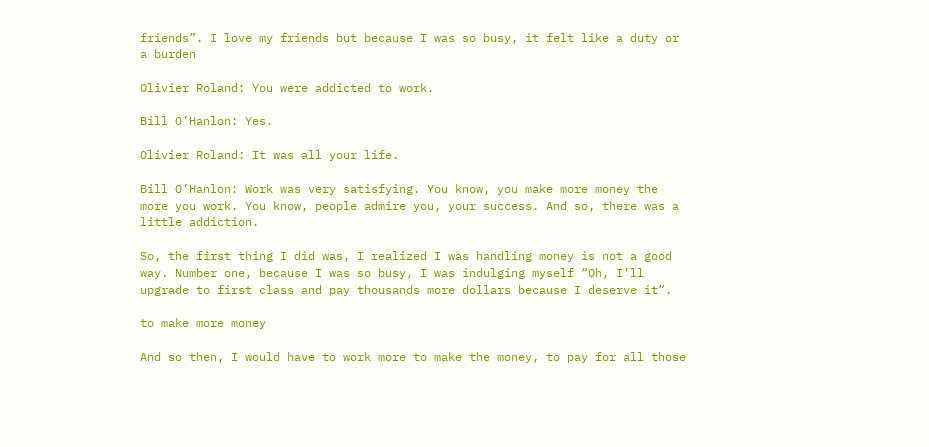friends”. I love my friends but because I was so busy, it felt like a duty or a burden

Olivier Roland: You were addicted to work.

Bill O’Hanlon: Yes.

Olivier Roland: It was all your life.

Bill O’Hanlon: Work was very satisfying. You know, you make more money the more you work. You know, people admire you, your success. And so, there was a little addiction.

So, the first thing I did was, I realized I was handling money is not a good way. Number one, because I was so busy, I was indulging myself “Oh, I’ll upgrade to first class and pay thousands more dollars because I deserve it”.

to make more money

And so then, I would have to work more to make the money, to pay for all those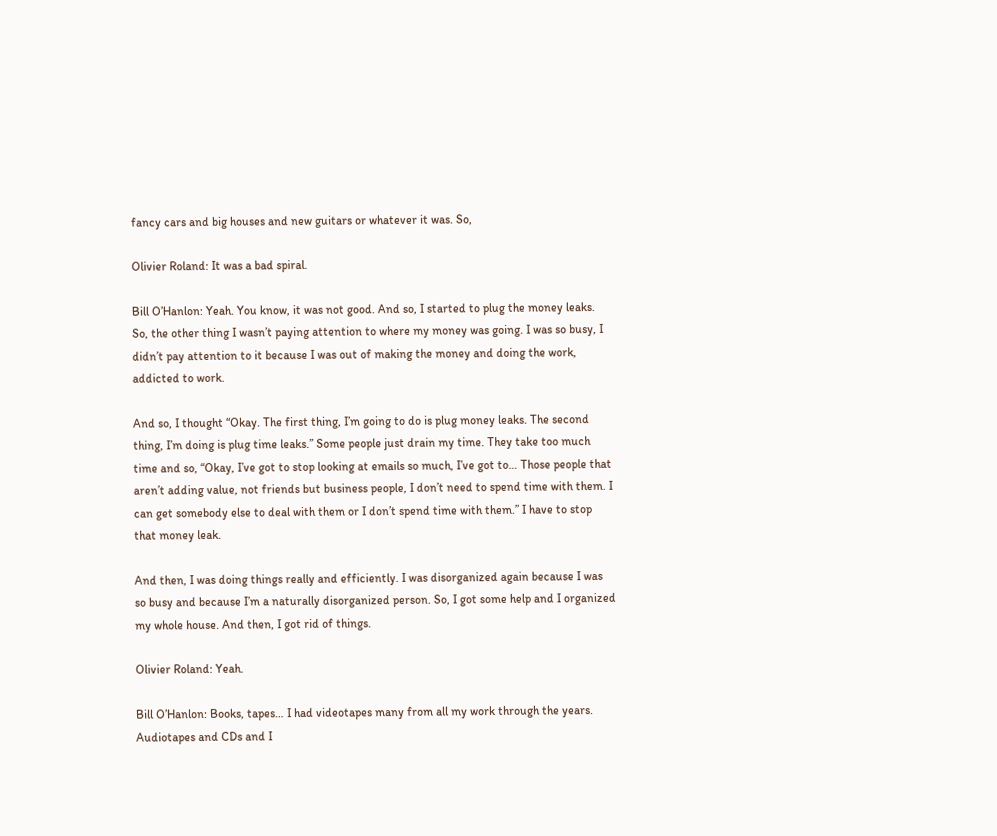fancy cars and big houses and new guitars or whatever it was. So,

Olivier Roland: It was a bad spiral.

Bill O’Hanlon: Yeah. You know, it was not good. And so, I started to plug the money leaks. So, the other thing I wasn’t paying attention to where my money was going. I was so busy, I didn’t pay attention to it because I was out of making the money and doing the work, addicted to work.

And so, I thought “Okay. The first thing, I’m going to do is plug money leaks. The second thing, I’m doing is plug time leaks.” Some people just drain my time. They take too much time and so, “Okay, I’ve got to stop looking at emails so much, I’ve got to… Those people that aren’t adding value, not friends but business people, I don’t need to spend time with them. I can get somebody else to deal with them or I don’t spend time with them.” I have to stop that money leak.

And then, I was doing things really and efficiently. I was disorganized again because I was so busy and because I’m a naturally disorganized person. So, I got some help and I organized my whole house. And then, I got rid of things.

Olivier Roland: Yeah.

Bill O’Hanlon: Books, tapes… I had videotapes many from all my work through the years. Audiotapes and CDs and I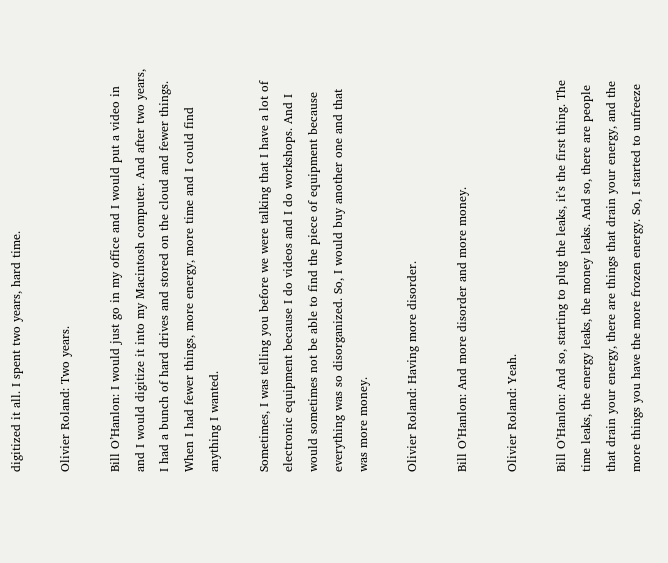digitized it all. I spent two years, hard time.

Olivier Roland: Two years.

Bill O’Hanlon: I would just go in my office and I would put a video in and I would digitize it into my Macintosh computer. And after two years, I had a bunch of hard drives and stored on the cloud and fewer things. When I had fewer things, more energy, more time and I could find anything I wanted.

Sometimes, I was telling you before we were talking that I have a lot of electronic equipment because I do videos and I do workshops. And I would sometimes not be able to find the piece of equipment because everything was so disorganized. So, I would buy another one and that was more money.

Olivier Roland: Having more disorder.

Bill O’Hanlon: And more disorder and more money.

Olivier Roland: Yeah.

Bill O’Hanlon: And so, starting to plug the leaks, it’s the first thing. The time leaks, the energy leaks, the money leaks. And so, there are people that drain your energy, there are things that drain your energy, and the more things you have the more frozen energy. So, I started to unfreeze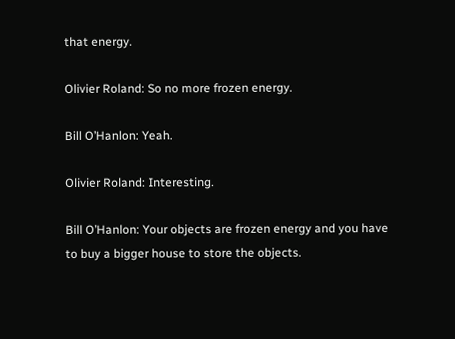that energy.

Olivier Roland: So no more frozen energy.

Bill O’Hanlon: Yeah.

Olivier Roland: Interesting.

Bill O’Hanlon: Your objects are frozen energy and you have to buy a bigger house to store the objects.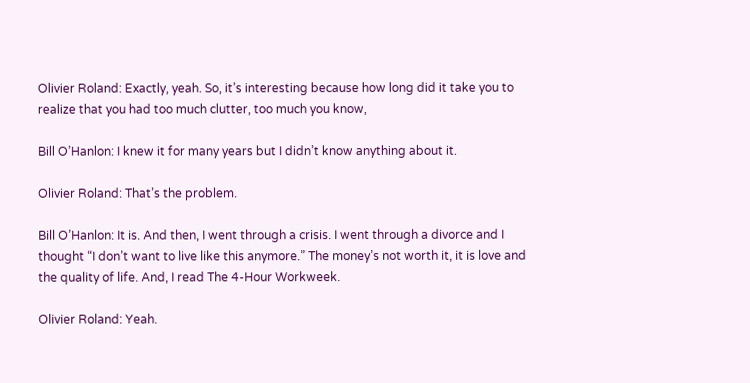Olivier Roland: Exactly, yeah. So, it’s interesting because how long did it take you to realize that you had too much clutter, too much you know,

Bill O’Hanlon: I knew it for many years but I didn’t know anything about it.

Olivier Roland: That’s the problem.

Bill O’Hanlon: It is. And then, I went through a crisis. I went through a divorce and I thought “I don’t want to live like this anymore.” The money’s not worth it, it is love and the quality of life. And, I read The 4-Hour Workweek.

Olivier Roland: Yeah.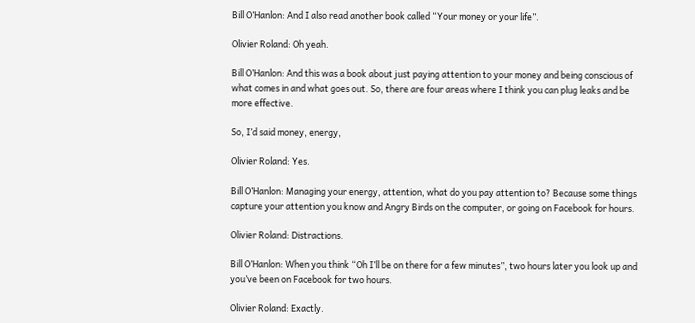Bill O’Hanlon: And I also read another book called “Your money or your life”.

Olivier Roland: Oh yeah.

Bill O’Hanlon: And this was a book about just paying attention to your money and being conscious of what comes in and what goes out. So, there are four areas where I think you can plug leaks and be more effective.

So, I’d said money, energy,

Olivier Roland: Yes.

Bill O’Hanlon: Managing your energy, attention, what do you pay attention to? Because some things capture your attention you know and Angry Birds on the computer, or going on Facebook for hours.

Olivier Roland: Distractions.

Bill O’Hanlon: When you think “Oh I’ll be on there for a few minutes”, two hours later you look up and you’ve been on Facebook for two hours.

Olivier Roland: Exactly.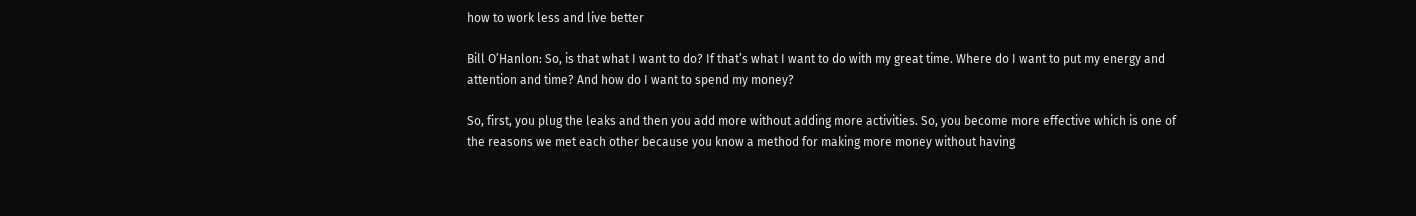how to work less and live better

Bill O’Hanlon: So, is that what I want to do? If that’s what I want to do with my great time. Where do I want to put my energy and attention and time? And how do I want to spend my money?

So, first, you plug the leaks and then you add more without adding more activities. So, you become more effective which is one of the reasons we met each other because you know a method for making more money without having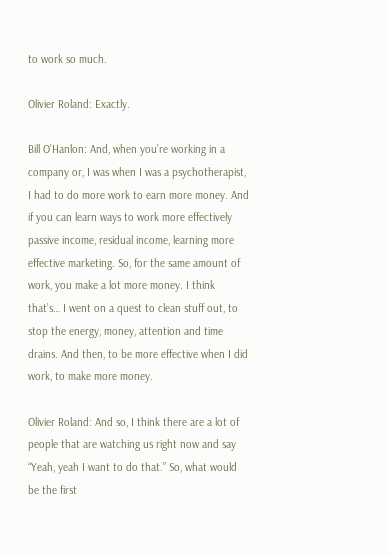to work so much.

Olivier Roland: Exactly.

Bill O’Hanlon: And, when you’re working in a company or, I was when I was a psychotherapist, I had to do more work to earn more money. And if you can learn ways to work more effectively passive income, residual income, learning more effective marketing. So, for the same amount of work, you make a lot more money. I think that’s… I went on a quest to clean stuff out, to stop the energy, money, attention and time drains. And then, to be more effective when I did work, to make more money.

Olivier Roland: And so, I think there are a lot of people that are watching us right now and say “Yeah, yeah I want to do that.” So, what would be the first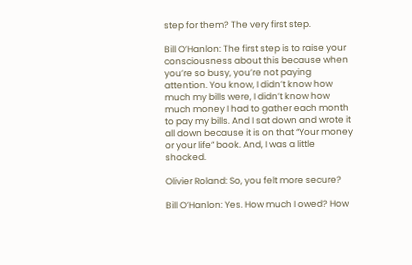step for them? The very first step.

Bill O’Hanlon: The first step is to raise your consciousness about this because when you’re so busy, you’re not paying attention. You know, I didn’t know how much my bills were, I didn’t know how much money I had to gather each month to pay my bills. And I sat down and wrote it all down because it is on that “Your money or your life” book. And, I was a little shocked.

Olivier Roland: So, you felt more secure?

Bill O’Hanlon: Yes. How much I owed? How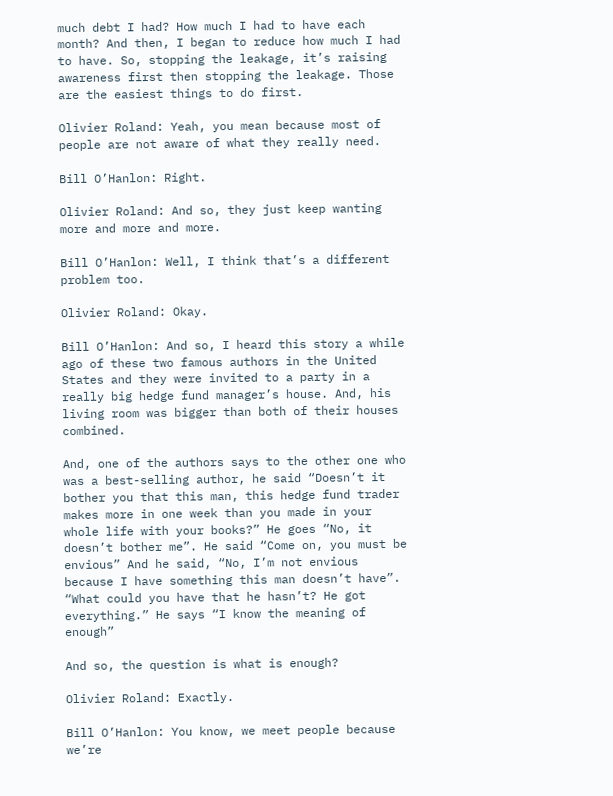much debt I had? How much I had to have each month? And then, I began to reduce how much I had to have. So, stopping the leakage, it’s raising awareness first then stopping the leakage. Those are the easiest things to do first.

Olivier Roland: Yeah, you mean because most of people are not aware of what they really need.

Bill O’Hanlon: Right.

Olivier Roland: And so, they just keep wanting more and more and more.

Bill O’Hanlon: Well, I think that’s a different problem too.

Olivier Roland: Okay.

Bill O’Hanlon: And so, I heard this story a while ago of these two famous authors in the United States and they were invited to a party in a really big hedge fund manager’s house. And, his living room was bigger than both of their houses combined.

And, one of the authors says to the other one who was a best-selling author, he said “Doesn’t it bother you that this man, this hedge fund trader makes more in one week than you made in your whole life with your books?” He goes “No, it doesn’t bother me”. He said “Come on, you must be envious” And he said, “No, I’m not envious because I have something this man doesn’t have”. “What could you have that he hasn’t? He got everything.” He says “I know the meaning of enough”

And so, the question is what is enough?

Olivier Roland: Exactly.

Bill O’Hanlon: You know, we meet people because we’re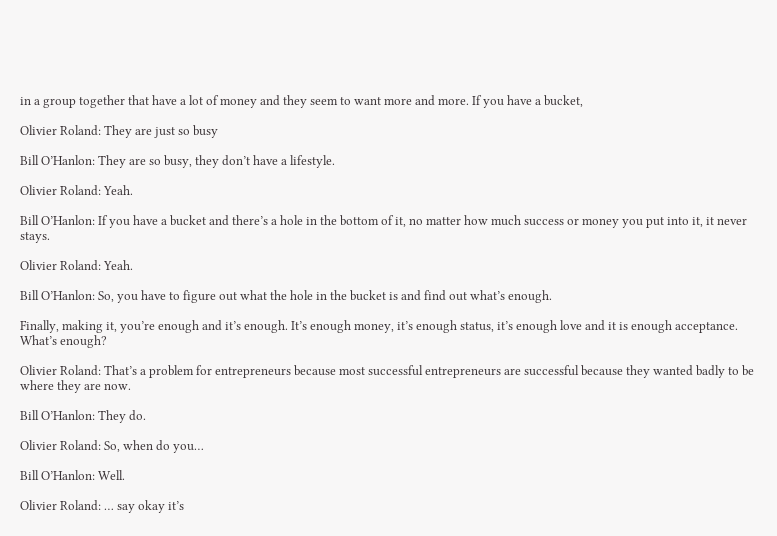in a group together that have a lot of money and they seem to want more and more. If you have a bucket,

Olivier Roland: They are just so busy

Bill O’Hanlon: They are so busy, they don’t have a lifestyle.

Olivier Roland: Yeah.

Bill O’Hanlon: If you have a bucket and there’s a hole in the bottom of it, no matter how much success or money you put into it, it never stays.

Olivier Roland: Yeah.

Bill O’Hanlon: So, you have to figure out what the hole in the bucket is and find out what’s enough.

Finally, making it, you’re enough and it’s enough. It’s enough money, it’s enough status, it’s enough love and it is enough acceptance. What’s enough?

Olivier Roland: That’s a problem for entrepreneurs because most successful entrepreneurs are successful because they wanted badly to be where they are now.

Bill O’Hanlon: They do.

Olivier Roland: So, when do you…

Bill O’Hanlon: Well.

Olivier Roland: … say okay it’s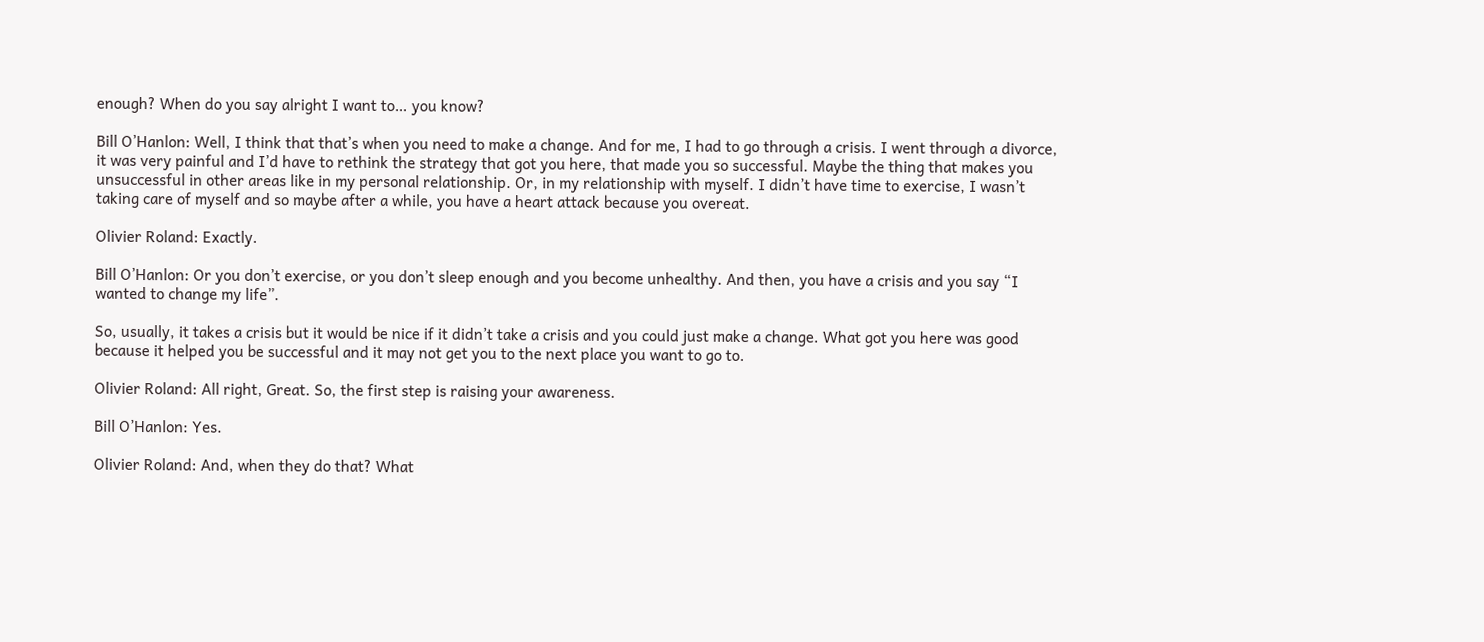enough? When do you say alright I want to… you know?

Bill O’Hanlon: Well, I think that that’s when you need to make a change. And for me, I had to go through a crisis. I went through a divorce, it was very painful and I’d have to rethink the strategy that got you here, that made you so successful. Maybe the thing that makes you unsuccessful in other areas like in my personal relationship. Or, in my relationship with myself. I didn’t have time to exercise, I wasn’t taking care of myself and so maybe after a while, you have a heart attack because you overeat.

Olivier Roland: Exactly.

Bill O’Hanlon: Or you don’t exercise, or you don’t sleep enough and you become unhealthy. And then, you have a crisis and you say “I wanted to change my life”.

So, usually, it takes a crisis but it would be nice if it didn’t take a crisis and you could just make a change. What got you here was good because it helped you be successful and it may not get you to the next place you want to go to.

Olivier Roland: All right, Great. So, the first step is raising your awareness.

Bill O’Hanlon: Yes.

Olivier Roland: And, when they do that? What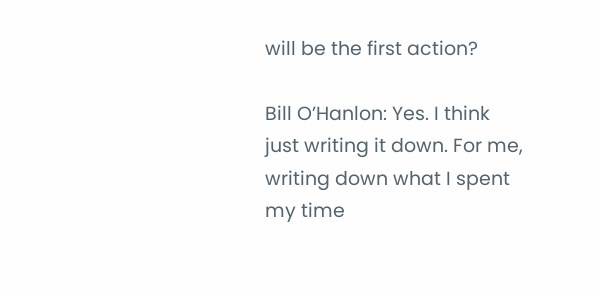will be the first action?

Bill O’Hanlon: Yes. I think just writing it down. For me, writing down what I spent my time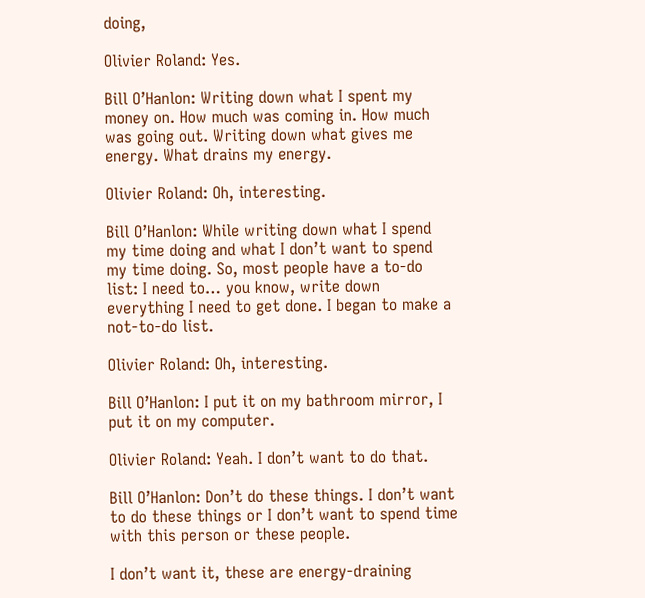doing,

Olivier Roland: Yes.

Bill O’Hanlon: Writing down what I spent my money on. How much was coming in. How much was going out. Writing down what gives me energy. What drains my energy.

Olivier Roland: Oh, interesting.

Bill O’Hanlon: While writing down what I spend my time doing and what I don’t want to spend my time doing. So, most people have a to-do list: I need to… you know, write down everything I need to get done. I began to make a not-to-do list.

Olivier Roland: Oh, interesting.

Bill O’Hanlon: I put it on my bathroom mirror, I put it on my computer.

Olivier Roland: Yeah. I don’t want to do that.

Bill O’Hanlon: Don’t do these things. I don’t want to do these things or I don’t want to spend time with this person or these people.

I don’t want it, these are energy-draining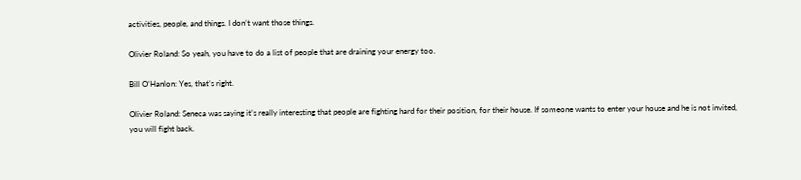activities, people, and things. I don’t want those things.

Olivier Roland: So yeah, you have to do a list of people that are draining your energy too.

Bill O’Hanlon: Yes, that’s right.

Olivier Roland: Seneca was saying it’s really interesting that people are fighting hard for their position, for their house. If someone wants to enter your house and he is not invited, you will fight back.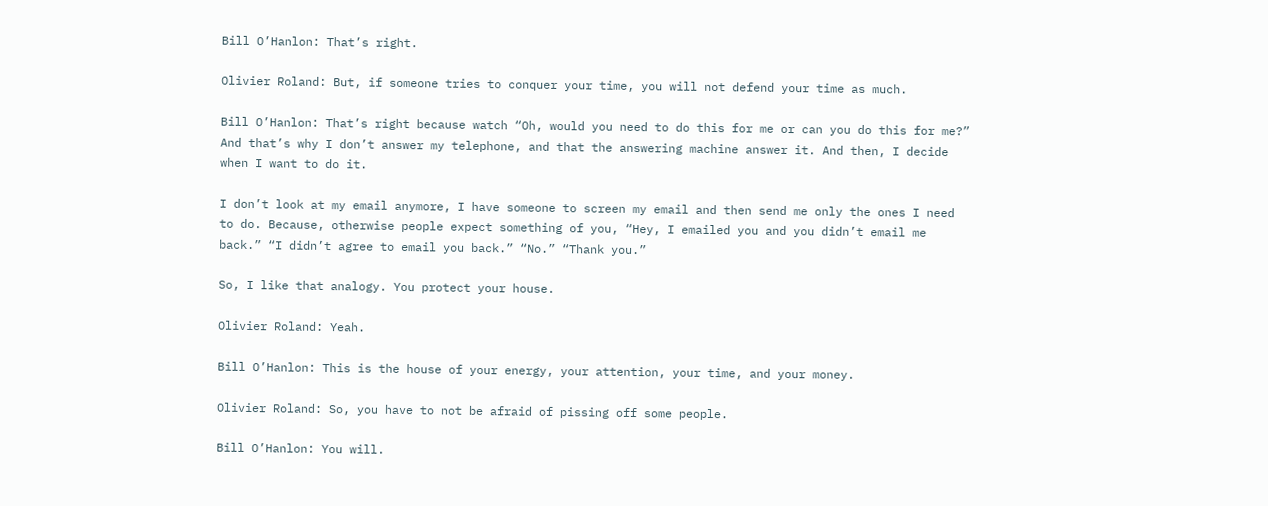Bill O’Hanlon: That’s right.

Olivier Roland: But, if someone tries to conquer your time, you will not defend your time as much.

Bill O’Hanlon: That’s right because watch “Oh, would you need to do this for me or can you do this for me?” And that’s why I don’t answer my telephone, and that the answering machine answer it. And then, I decide when I want to do it.

I don’t look at my email anymore, I have someone to screen my email and then send me only the ones I need to do. Because, otherwise people expect something of you, “Hey, I emailed you and you didn’t email me back.” “I didn’t agree to email you back.” “No.” “Thank you.”

So, I like that analogy. You protect your house.

Olivier Roland: Yeah.

Bill O’Hanlon: This is the house of your energy, your attention, your time, and your money.

Olivier Roland: So, you have to not be afraid of pissing off some people.

Bill O’Hanlon: You will.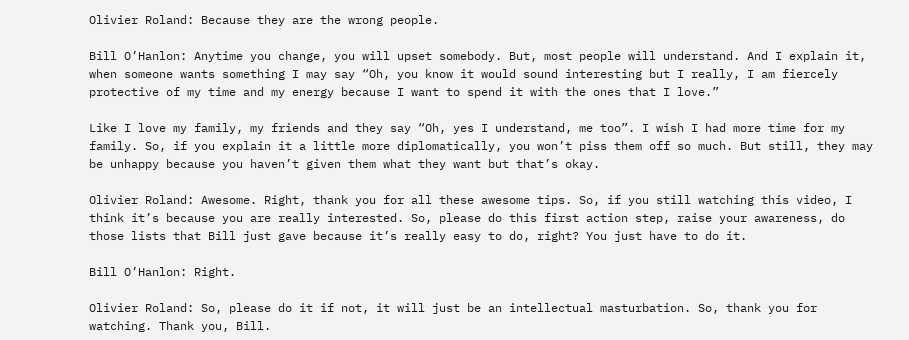Olivier Roland: Because they are the wrong people.

Bill O’Hanlon: Anytime you change, you will upset somebody. But, most people will understand. And I explain it, when someone wants something I may say “Oh, you know it would sound interesting but I really, I am fiercely protective of my time and my energy because I want to spend it with the ones that I love.”

Like I love my family, my friends and they say “Oh, yes I understand, me too”. I wish I had more time for my family. So, if you explain it a little more diplomatically, you won’t piss them off so much. But still, they may be unhappy because you haven’t given them what they want but that’s okay.

Olivier Roland: Awesome. Right, thank you for all these awesome tips. So, if you still watching this video, I think it’s because you are really interested. So, please do this first action step, raise your awareness, do those lists that Bill just gave because it’s really easy to do, right? You just have to do it.

Bill O’Hanlon: Right.

Olivier Roland: So, please do it if not, it will just be an intellectual masturbation. So, thank you for watching. Thank you, Bill.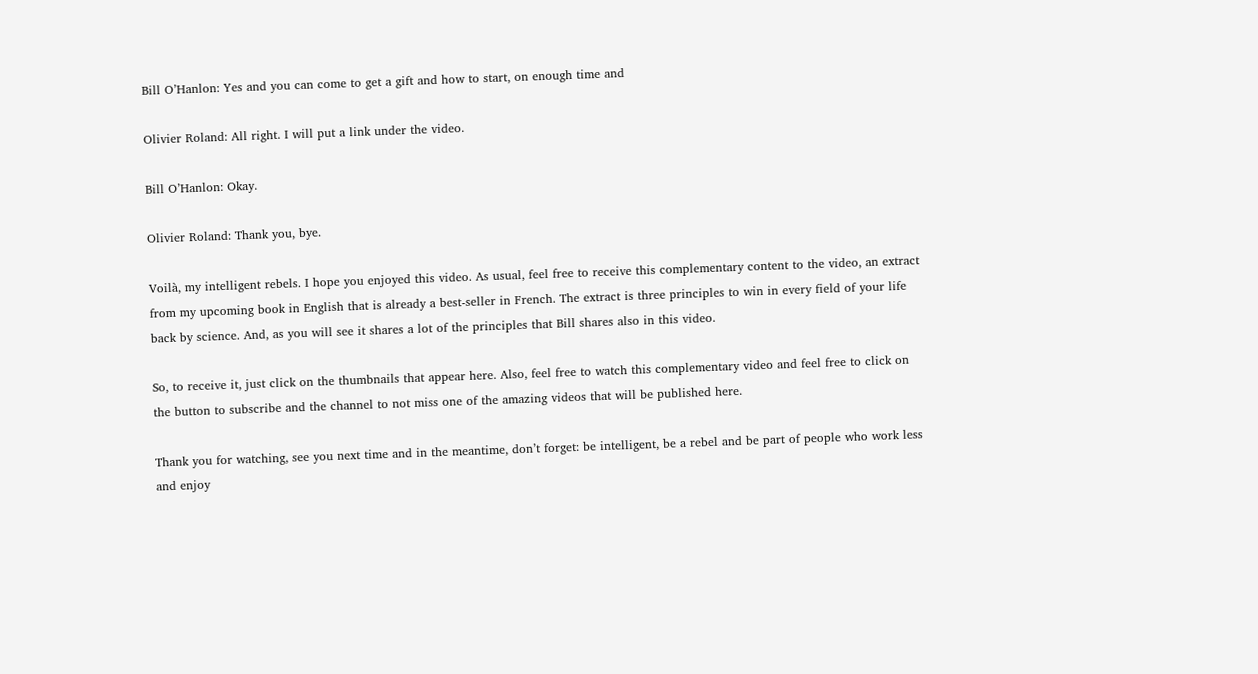Bill O’Hanlon: Yes and you can come to get a gift and how to start, on enough time and

Olivier Roland: All right. I will put a link under the video.

Bill O’Hanlon: Okay.

Olivier Roland: Thank you, bye.

Voilà, my intelligent rebels. I hope you enjoyed this video. As usual, feel free to receive this complementary content to the video, an extract from my upcoming book in English that is already a best-seller in French. The extract is three principles to win in every field of your life back by science. And, as you will see it shares a lot of the principles that Bill shares also in this video.

So, to receive it, just click on the thumbnails that appear here. Also, feel free to watch this complementary video and feel free to click on the button to subscribe and the channel to not miss one of the amazing videos that will be published here.

Thank you for watching, see you next time and in the meantime, don’t forget: be intelligent, be a rebel and be part of people who work less and enjoy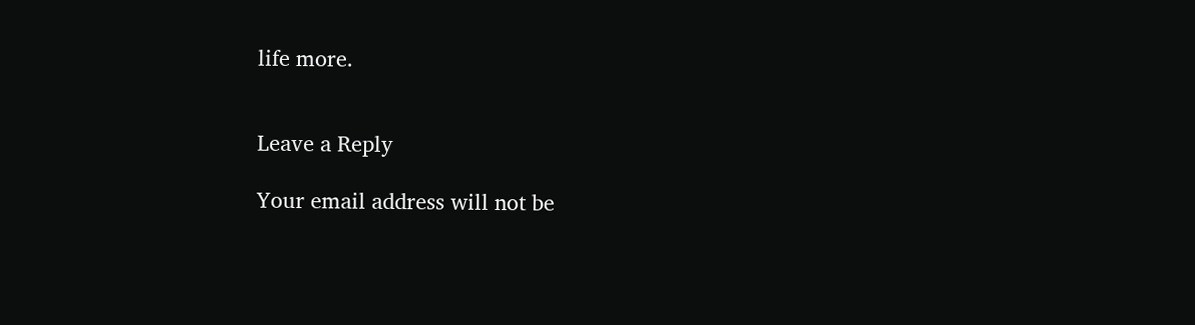life more.


Leave a Reply

Your email address will not be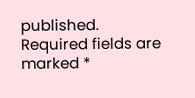published. Required fields are marked *